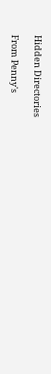Hidden Directories

From Penny's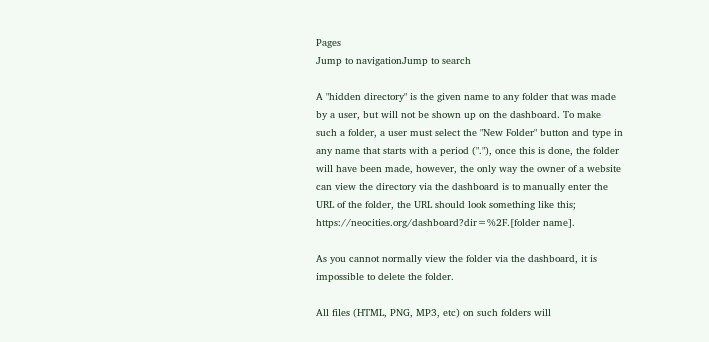Pages
Jump to navigationJump to search

A "hidden directory" is the given name to any folder that was made by a user, but will not be shown up on the dashboard. To make such a folder, a user must select the "New Folder" button and type in any name that starts with a period ("."), once this is done, the folder will have been made, however, the only way the owner of a website can view the directory via the dashboard is to manually enter the URL of the folder, the URL should look something like this; https://neocities.org/dashboard?dir=%2F.[folder name].

As you cannot normally view the folder via the dashboard, it is impossible to delete the folder.

All files (HTML, PNG, MP3, etc) on such folders will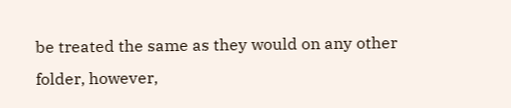be treated the same as they would on any other folder, however,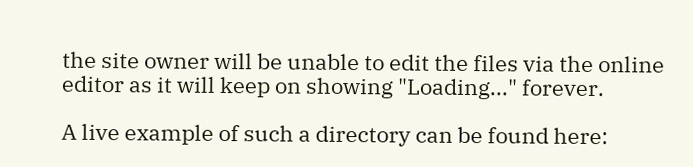the site owner will be unable to edit the files via the online editor as it will keep on showing "Loading..." forever.

A live example of such a directory can be found here: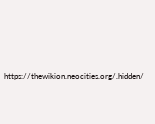https://thewikion.neocities.org/.hidden/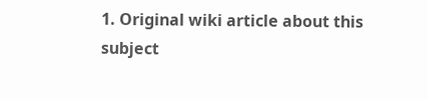1. Original wiki article about this subject